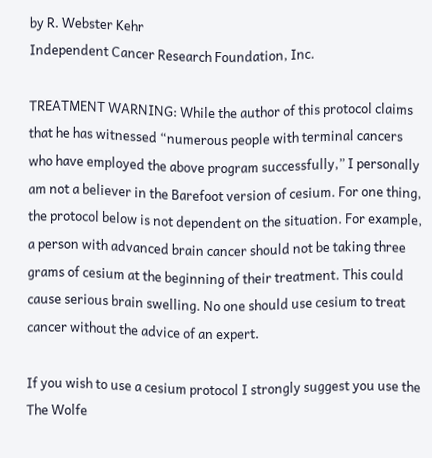by R. Webster Kehr
Independent Cancer Research Foundation, Inc.

TREATMENT WARNING: While the author of this protocol claims that he has witnessed “numerous people with terminal cancers who have employed the above program successfully,” I personally am not a believer in the Barefoot version of cesium. For one thing, the protocol below is not dependent on the situation. For example, a person with advanced brain cancer should not be taking three grams of cesium at the beginning of their treatment. This could cause serious brain swelling. No one should use cesium to treat cancer without the advice of an expert.

If you wish to use a cesium protocol I strongly suggest you use the The Wolfe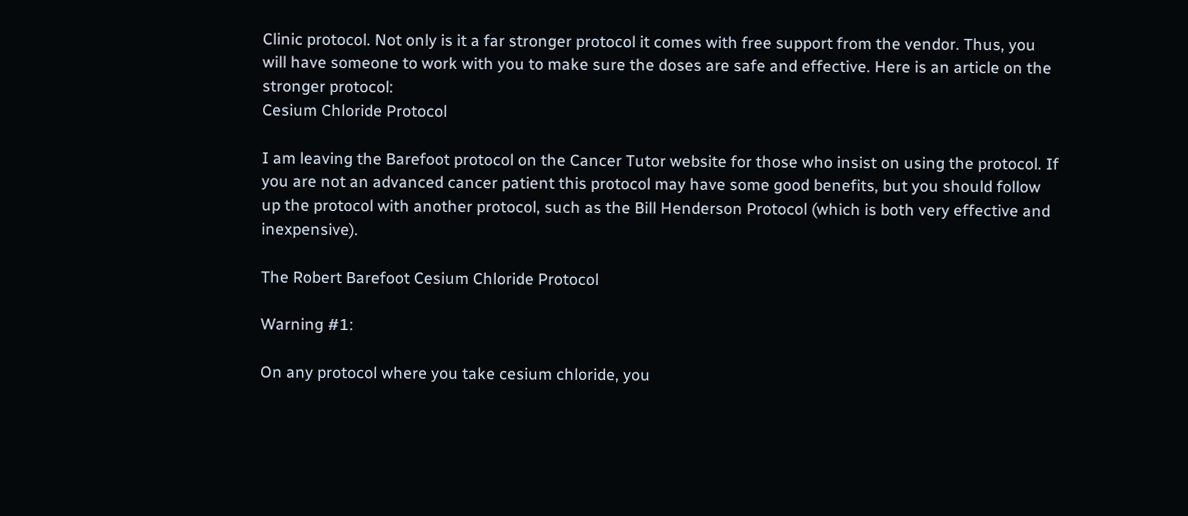Clinic protocol. Not only is it a far stronger protocol it comes with free support from the vendor. Thus, you will have someone to work with you to make sure the doses are safe and effective. Here is an article on the stronger protocol:
Cesium Chloride Protocol

I am leaving the Barefoot protocol on the Cancer Tutor website for those who insist on using the protocol. If you are not an advanced cancer patient this protocol may have some good benefits, but you should follow up the protocol with another protocol, such as the Bill Henderson Protocol (which is both very effective and inexpensive).

The Robert Barefoot Cesium Chloride Protocol

Warning #1:

On any protocol where you take cesium chloride, you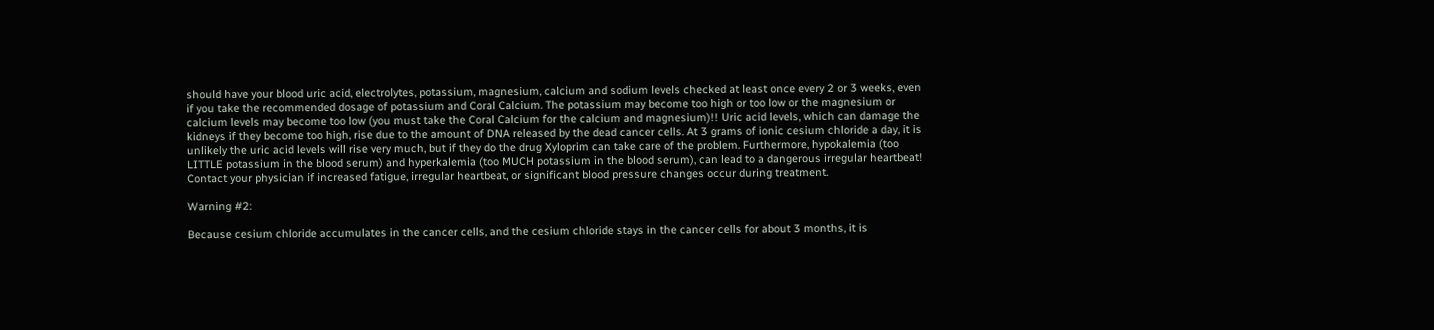should have your blood uric acid, electrolytes, potassium, magnesium, calcium and sodium levels checked at least once every 2 or 3 weeks, even if you take the recommended dosage of potassium and Coral Calcium. The potassium may become too high or too low or the magnesium or calcium levels may become too low (you must take the Coral Calcium for the calcium and magnesium)!! Uric acid levels, which can damage the kidneys if they become too high, rise due to the amount of DNA released by the dead cancer cells. At 3 grams of ionic cesium chloride a day, it is unlikely the uric acid levels will rise very much, but if they do the drug Xyloprim can take care of the problem. Furthermore, hypokalemia (too LITTLE potassium in the blood serum) and hyperkalemia (too MUCH potassium in the blood serum), can lead to a dangerous irregular heartbeat! Contact your physician if increased fatigue, irregular heartbeat, or significant blood pressure changes occur during treatment.

Warning #2:

Because cesium chloride accumulates in the cancer cells, and the cesium chloride stays in the cancer cells for about 3 months, it is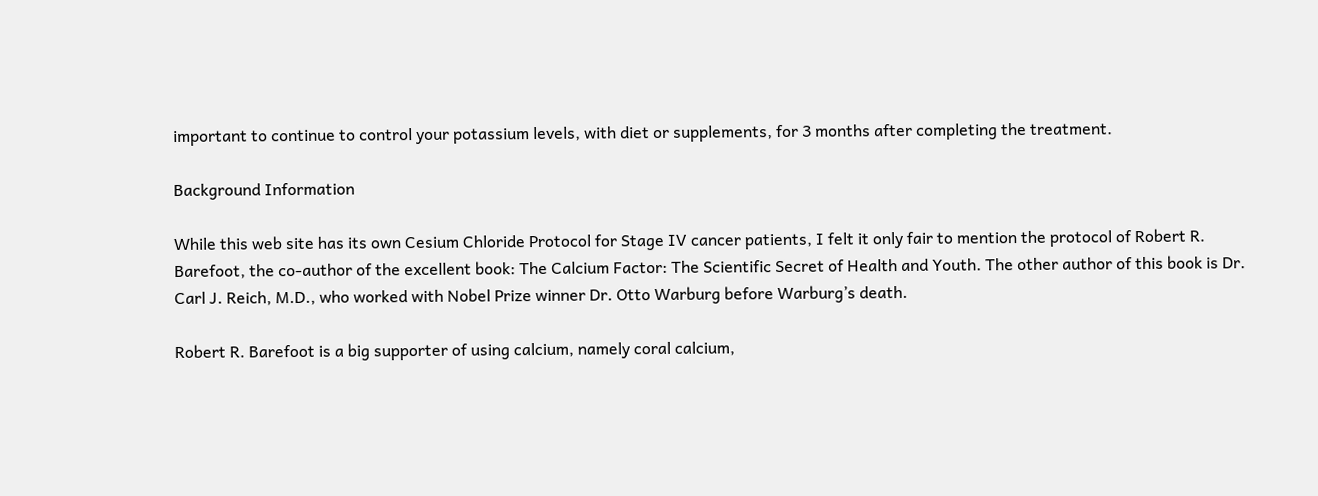important to continue to control your potassium levels, with diet or supplements, for 3 months after completing the treatment.

Background Information

While this web site has its own Cesium Chloride Protocol for Stage IV cancer patients, I felt it only fair to mention the protocol of Robert R. Barefoot, the co-author of the excellent book: The Calcium Factor: The Scientific Secret of Health and Youth. The other author of this book is Dr. Carl J. Reich, M.D., who worked with Nobel Prize winner Dr. Otto Warburg before Warburg’s death.

Robert R. Barefoot is a big supporter of using calcium, namely coral calcium,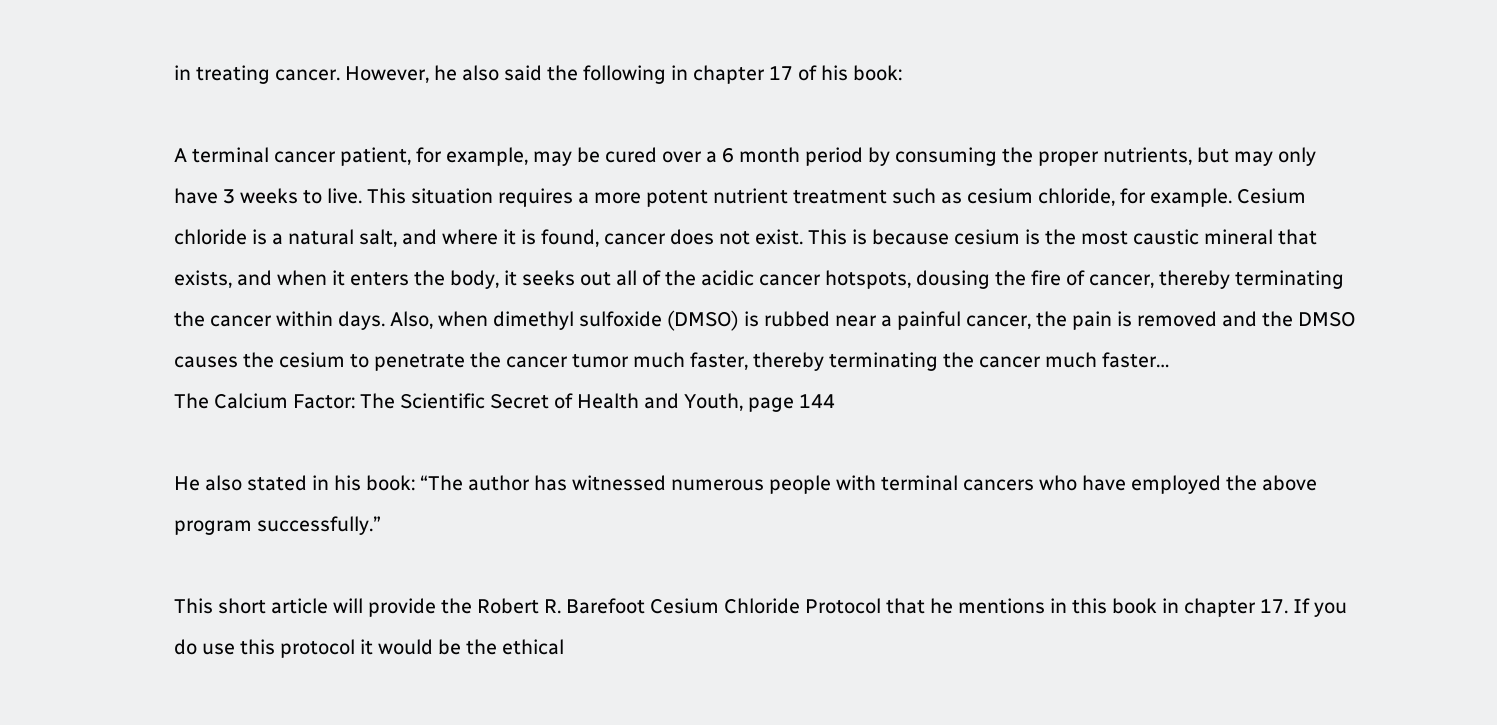in treating cancer. However, he also said the following in chapter 17 of his book:

A terminal cancer patient, for example, may be cured over a 6 month period by consuming the proper nutrients, but may only have 3 weeks to live. This situation requires a more potent nutrient treatment such as cesium chloride, for example. Cesium chloride is a natural salt, and where it is found, cancer does not exist. This is because cesium is the most caustic mineral that exists, and when it enters the body, it seeks out all of the acidic cancer hotspots, dousing the fire of cancer, thereby terminating the cancer within days. Also, when dimethyl sulfoxide (DMSO) is rubbed near a painful cancer, the pain is removed and the DMSO causes the cesium to penetrate the cancer tumor much faster, thereby terminating the cancer much faster…
The Calcium Factor: The Scientific Secret of Health and Youth, page 144

He also stated in his book: “The author has witnessed numerous people with terminal cancers who have employed the above program successfully.”

This short article will provide the Robert R. Barefoot Cesium Chloride Protocol that he mentions in this book in chapter 17. If you do use this protocol it would be the ethical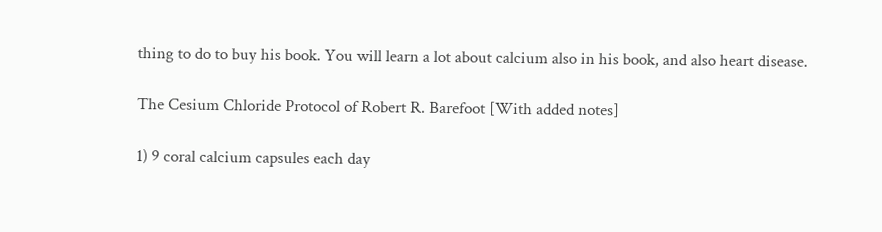thing to do to buy his book. You will learn a lot about calcium also in his book, and also heart disease.

The Cesium Chloride Protocol of Robert R. Barefoot [With added notes]

1) 9 coral calcium capsules each day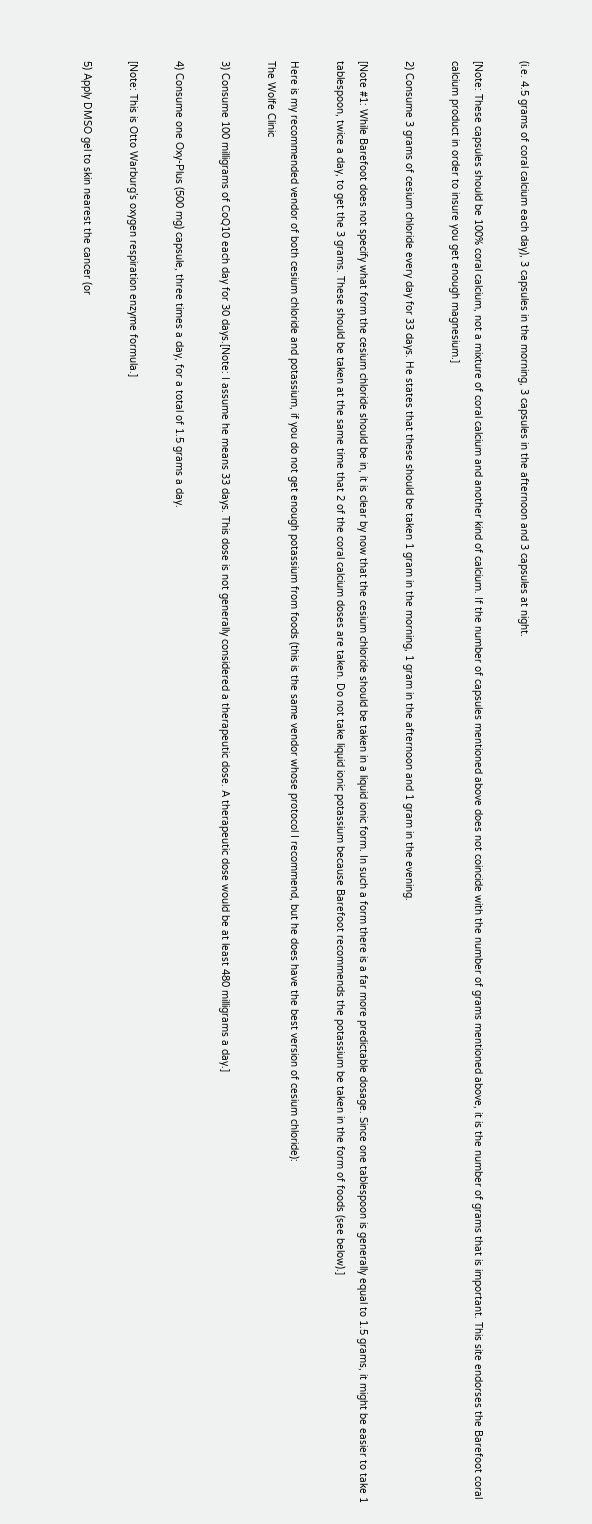(i.e. 4.5 grams of coral calcium each day), 3 capsules in the morning, 3 capsules in the afternoon and 3 capsules at night.

[Note: These capsules should be 100% coral calcium, not a mixture of coral calcium and another kind of calcium. If the number of capsules mentioned above does not coincide with the number of grams mentioned above, it is the number of grams that is important. This site endorses the Barefoot coral calcium product in order to insure you get enough magnesium.]

2) Consume 3 grams of cesium chloride every day for 33 days. He states that these should be taken 1 gram in the morning, 1 gram in the afternoon and 1 gram in the evening.

[Note #1: While Barefoot does not specify what form the cesium chloride should be in, it is clear by now that the cesium chloride should be taken in a liquid ionic form. In such a form there is a far more predictable dosage. Since one tablespoon is generally equal to 1.5 grams, it might be easier to take 1 tablespoon, twice a day, to get the 3 grams. These should be taken at the same time that 2 of the coral calcium doses are taken. Do not take liquid ionic potassium because Barefoot recommends the potassium be taken in the form of foods (see below).]

Here is my recommended vendor of both cesium chloride and potassium, if you do not get enough potassium from foods (this is the same vendor whose protocol I recommend, but he does have the best version of cesium chloride):
The Wolfe Clinic

3) Consume 100 milligrams of CoQ10 each day for 30 days.[Note: I assume he means 33 days. This dose is not generally considered a therapeutic dose. A therapeutic dose would be at least 480 milligrams a day.]

4) Consume one Oxy-Plus (500 mg) capsule, three times a day, for a total of 1.5 grams a day.

[Note: This is Otto Warburg’s oxygen respiration enzyme formula.]

5) Apply DMSO gel to skin nearest the cancer (or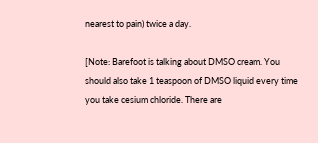nearest to pain) twice a day.

[Note: Barefoot is talking about DMSO cream. You should also take 1 teaspoon of DMSO liquid every time you take cesium chloride. There are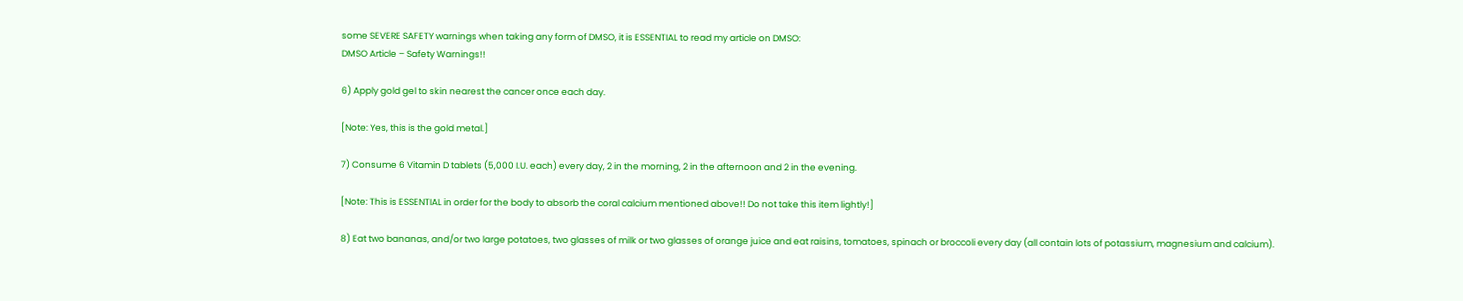some SEVERE SAFETY warnings when taking any form of DMSO, it is ESSENTIAL to read my article on DMSO:
DMSO Article – Safety Warnings!!

6) Apply gold gel to skin nearest the cancer once each day.

[Note: Yes, this is the gold metal.]

7) Consume 6 Vitamin D tablets (5,000 I.U. each) every day, 2 in the morning, 2 in the afternoon and 2 in the evening.

[Note: This is ESSENTIAL in order for the body to absorb the coral calcium mentioned above!! Do not take this item lightly!]

8) Eat two bananas, and/or two large potatoes, two glasses of milk or two glasses of orange juice and eat raisins, tomatoes, spinach or broccoli every day (all contain lots of potassium, magnesium and calcium).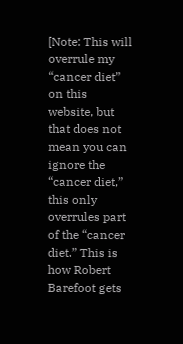[Note: This will overrule my “cancer diet” on this website, but that does not mean you can ignore the “cancer diet,” this only overrules part of the “cancer diet.” This is how Robert Barefoot gets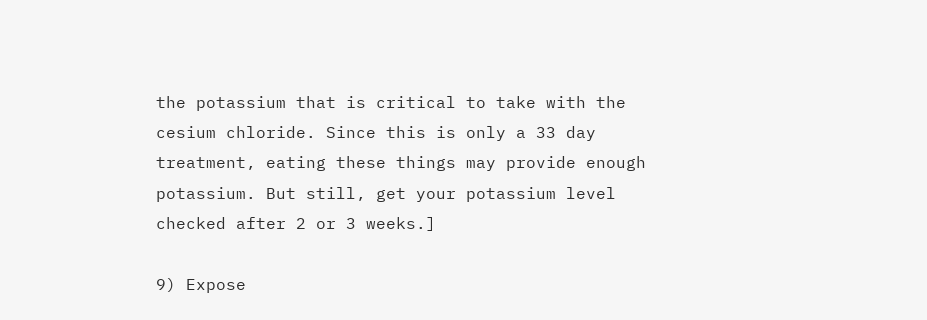the potassium that is critical to take with the cesium chloride. Since this is only a 33 day treatment, eating these things may provide enough potassium. But still, get your potassium level checked after 2 or 3 weeks.]

9) Expose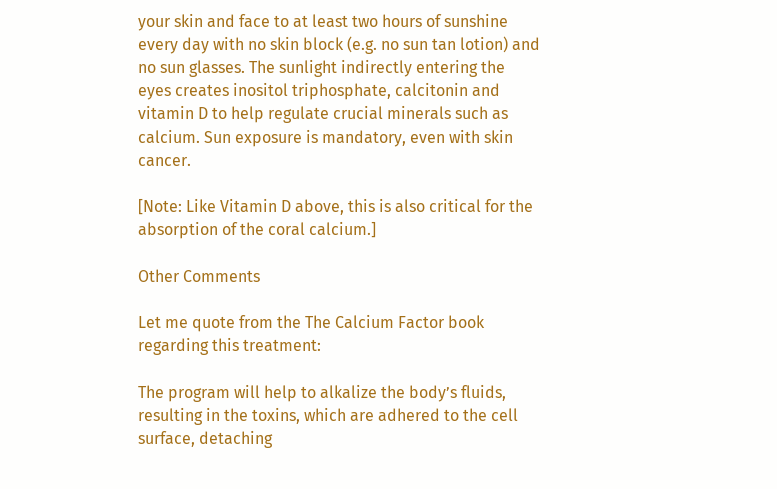your skin and face to at least two hours of sunshine every day with no skin block (e.g. no sun tan lotion) and no sun glasses. The sunlight indirectly entering the eyes creates inositol triphosphate, calcitonin and vitamin D to help regulate crucial minerals such as calcium. Sun exposure is mandatory, even with skin cancer.

[Note: Like Vitamin D above, this is also critical for the absorption of the coral calcium.]

Other Comments

Let me quote from the The Calcium Factor book regarding this treatment:

The program will help to alkalize the body’s fluids, resulting in the toxins, which are adhered to the cell surface, detaching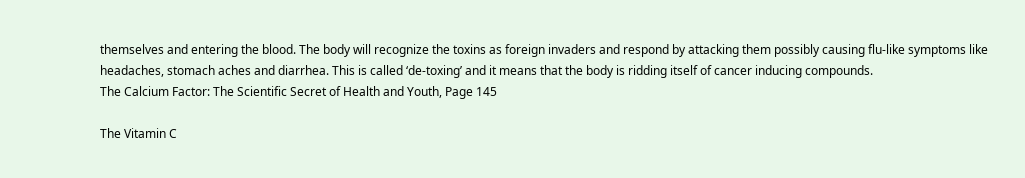themselves and entering the blood. The body will recognize the toxins as foreign invaders and respond by attacking them possibly causing flu-like symptoms like headaches, stomach aches and diarrhea. This is called ‘de-toxing’ and it means that the body is ridding itself of cancer inducing compounds.
The Calcium Factor: The Scientific Secret of Health and Youth, Page 145

The Vitamin C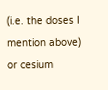(i.e. the doses I mention above) or cesium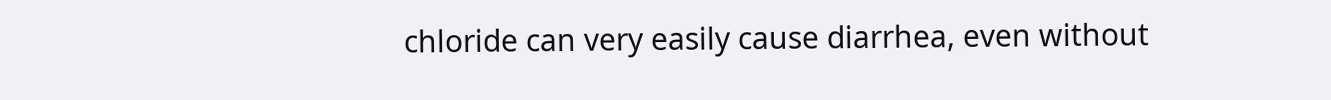chloride can very easily cause diarrhea, even without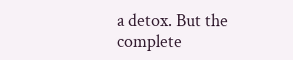a detox. But the complete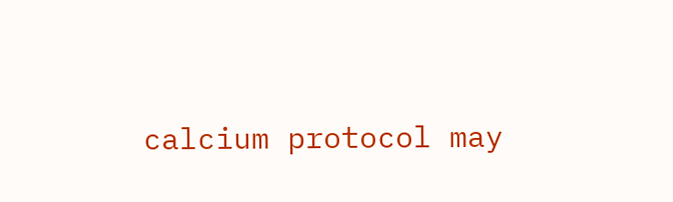calcium protocol may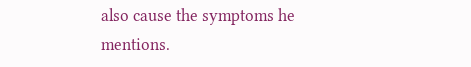also cause the symptoms he mentions.